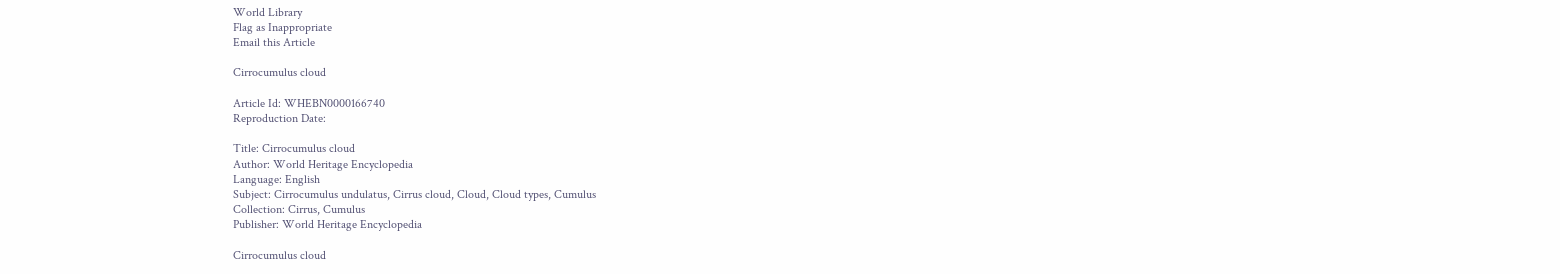World Library
Flag as Inappropriate
Email this Article

Cirrocumulus cloud

Article Id: WHEBN0000166740
Reproduction Date:

Title: Cirrocumulus cloud
Author: World Heritage Encyclopedia
Language: English
Subject: Cirrocumulus undulatus, Cirrus cloud, Cloud, Cloud types, Cumulus
Collection: Cirrus, Cumulus
Publisher: World Heritage Encyclopedia

Cirrocumulus cloud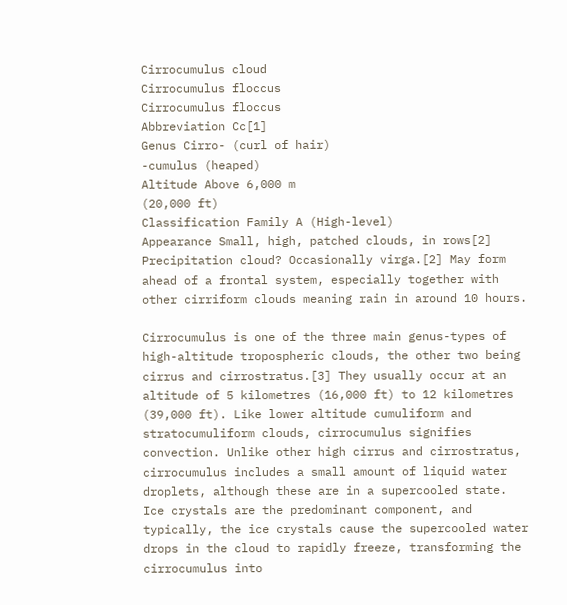Cirrocumulus cloud
Cirrocumulus floccus
Cirrocumulus floccus
Abbreviation Cc[1]
Genus Cirro- (curl of hair)
-cumulus (heaped)
Altitude Above 6,000 m
(20,000 ft)
Classification Family A (High-level)
Appearance Small, high, patched clouds, in rows[2]
Precipitation cloud? Occasionally virga.[2] May form ahead of a frontal system, especially together with other cirriform clouds meaning rain in around 10 hours.

Cirrocumulus is one of the three main genus-types of high-altitude tropospheric clouds, the other two being cirrus and cirrostratus.[3] They usually occur at an altitude of 5 kilometres (16,000 ft) to 12 kilometres (39,000 ft). Like lower altitude cumuliform and stratocumuliform clouds, cirrocumulus signifies convection. Unlike other high cirrus and cirrostratus, cirrocumulus includes a small amount of liquid water droplets, although these are in a supercooled state. Ice crystals are the predominant component, and typically, the ice crystals cause the supercooled water drops in the cloud to rapidly freeze, transforming the cirrocumulus into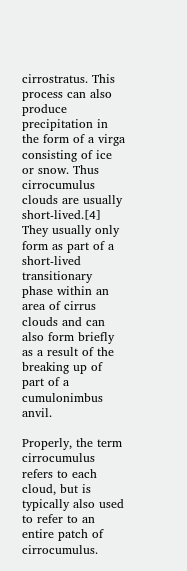cirrostratus. This process can also produce precipitation in the form of a virga consisting of ice or snow. Thus cirrocumulus clouds are usually short-lived.[4] They usually only form as part of a short-lived transitionary phase within an area of cirrus clouds and can also form briefly as a result of the breaking up of part of a cumulonimbus anvil.

Properly, the term cirrocumulus refers to each cloud, but is typically also used to refer to an entire patch of cirrocumulus.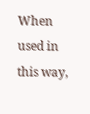When used in this way,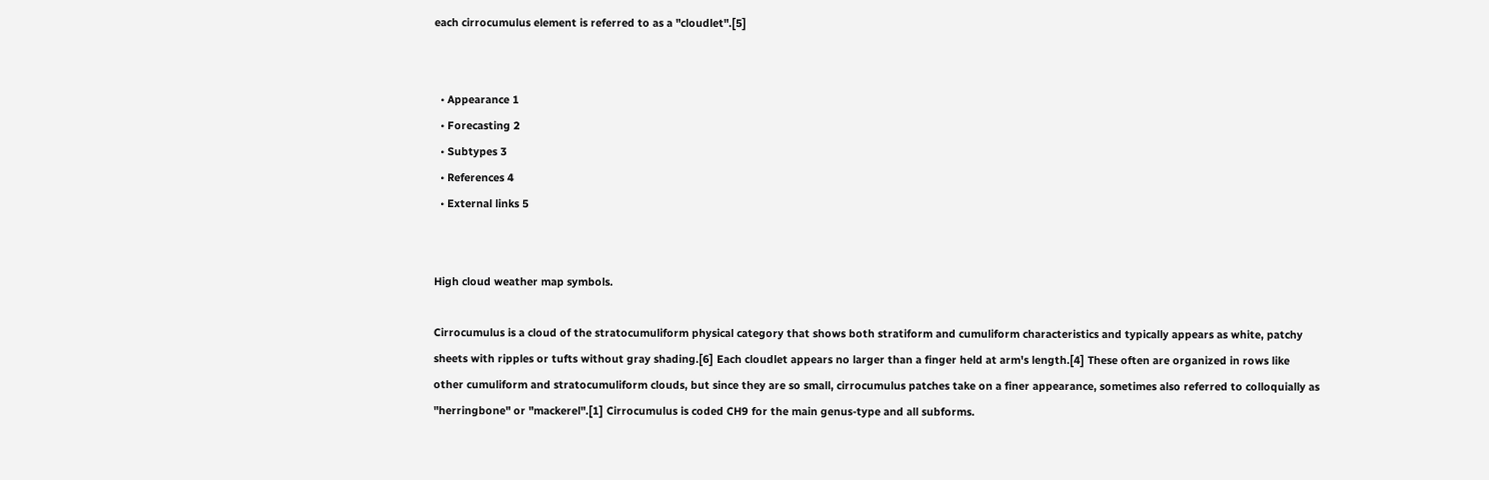each cirrocumulus element is referred to as a "cloudlet".[5]


  • Appearance 1
  • Forecasting 2
  • Subtypes 3
  • References 4
  • External links 5


High cloud weather map symbols.

Cirrocumulus is a cloud of the stratocumuliform physical category that shows both stratiform and cumuliform characteristics and typically appears as white, patchy sheets with ripples or tufts without gray shading.[6] Each cloudlet appears no larger than a finger held at arm's length.[4] These often are organized in rows like other cumuliform and stratocumuliform clouds, but since they are so small, cirrocumulus patches take on a finer appearance, sometimes also referred to colloquially as "herringbone" or "mackerel".[1] Cirrocumulus is coded CH9 for the main genus-type and all subforms.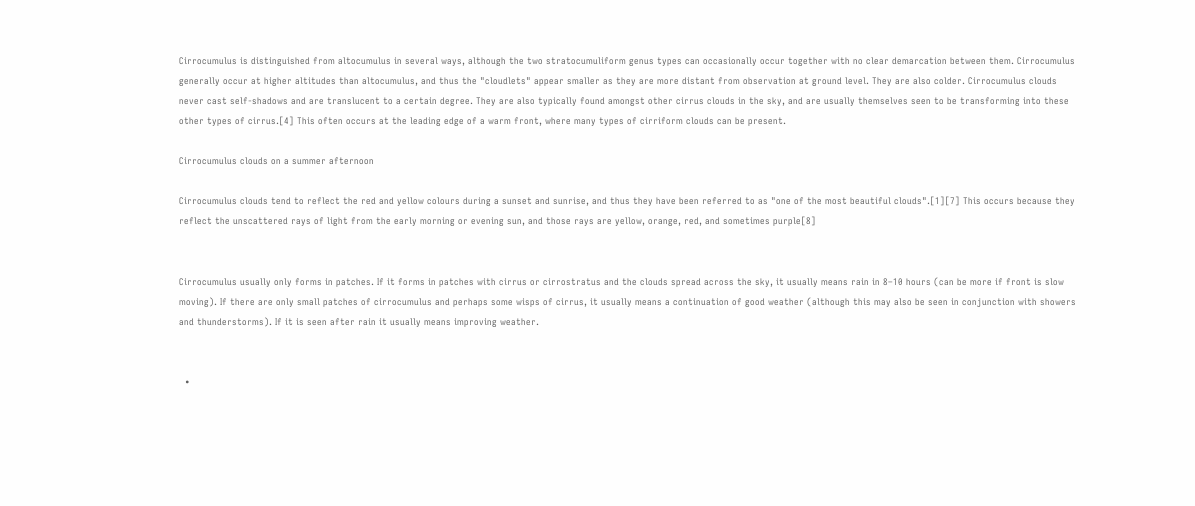Cirrocumulus is distinguished from altocumulus in several ways, although the two stratocumuliform genus types can occasionally occur together with no clear demarcation between them. Cirrocumulus generally occur at higher altitudes than altocumulus, and thus the "cloudlets" appear smaller as they are more distant from observation at ground level. They are also colder. Cirrocumulus clouds never cast self-shadows and are translucent to a certain degree. They are also typically found amongst other cirrus clouds in the sky, and are usually themselves seen to be transforming into these other types of cirrus.[4] This often occurs at the leading edge of a warm front, where many types of cirriform clouds can be present.

Cirrocumulus clouds on a summer afternoon

Cirrocumulus clouds tend to reflect the red and yellow colours during a sunset and sunrise, and thus they have been referred to as "one of the most beautiful clouds".[1][7] This occurs because they reflect the unscattered rays of light from the early morning or evening sun, and those rays are yellow, orange, red, and sometimes purple[8]


Cirrocumulus usually only forms in patches. If it forms in patches with cirrus or cirrostratus and the clouds spread across the sky, it usually means rain in 8–10 hours (can be more if front is slow moving). If there are only small patches of cirrocumulus and perhaps some wisps of cirrus, it usually means a continuation of good weather (although this may also be seen in conjunction with showers and thunderstorms). If it is seen after rain it usually means improving weather.


  •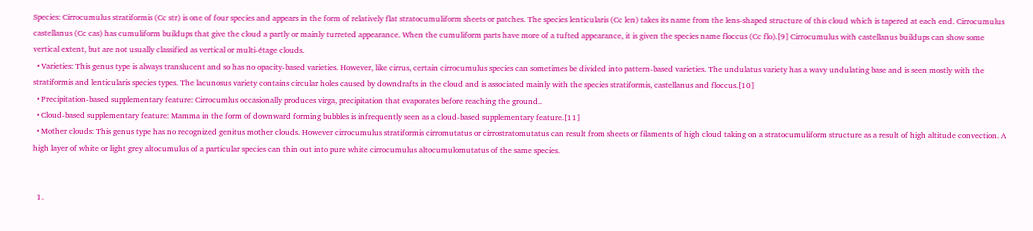Species: Cirrocumulus stratiformis (Cc str) is one of four species and appears in the form of relatively flat stratocumuliform sheets or patches. The species lenticularis (Cc len) takes its name from the lens-shaped structure of this cloud which is tapered at each end. Cirrocumulus castellanus (Cc cas) has cumuliform buildups that give the cloud a partly or mainly turreted appearance. When the cumuliform parts have more of a tufted appearance, it is given the species name floccus (Cc flo).[9] Cirrocumulus with castellanus buildups can show some vertical extent, but are not usually classified as vertical or multi-étage clouds.
  • Varieties: This genus type is always translucent and so has no opacity-based varieties. However, like cirrus, certain cirrocumulus species can sometimes be divided into pattern-based varieties. The undulatus variety has a wavy undulating base and is seen mostly with the stratiformis and lenticularis species types. The lacunosus variety contains circular holes caused by downdrafts in the cloud and is associated mainly with the species stratiformis, castellanus and floccus.[10]
  • Precipitation-based supplementary feature: Cirrocumlus occasionally produces virga, precipitation that evaporates before reaching the ground..
  • Cloud-based supplementary feature: Mamma in the form of downward forming bubbles is infrequently seen as a cloud-based supplementary feature.[11]
  • Mother clouds: This genus type has no recognized genitus mother clouds. However cirrocumulus stratiformis cirromutatus or cirrostratomutatus can result from sheets or filaments of high cloud taking on a stratocumuliform structure as a result of high altitude convection. A high layer of white or light grey altocumulus of a particular species can thin out into pure white cirrocumulus altocumulomutatus of the same species.


  1.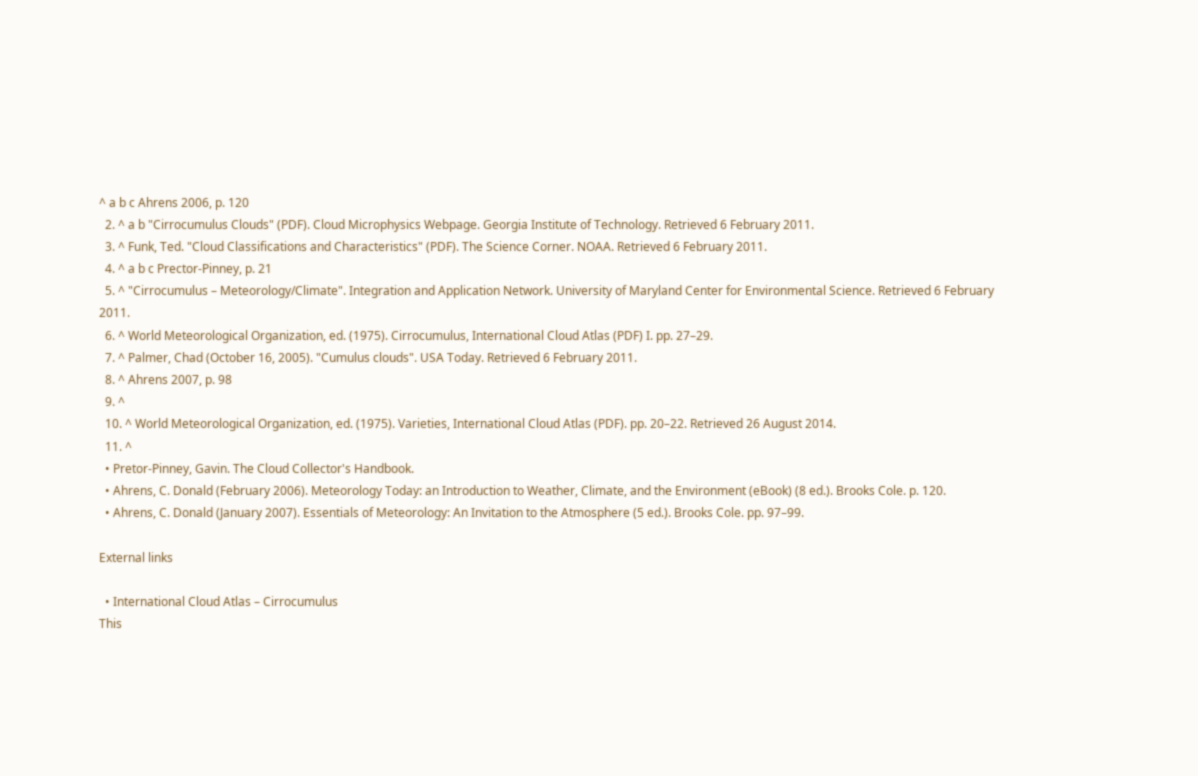^ a b c Ahrens 2006, p. 120
  2. ^ a b "Cirrocumulus Clouds" (PDF). Cloud Microphysics Webpage. Georgia Institute of Technology. Retrieved 6 February 2011.
  3. ^ Funk, Ted. "Cloud Classifications and Characteristics" (PDF). The Science Corner. NOAA. Retrieved 6 February 2011.
  4. ^ a b c Prector-Pinney, p. 21
  5. ^ "Cirrocumulus – Meteorology/Climate". Integration and Application Network. University of Maryland Center for Environmental Science. Retrieved 6 February 2011.
  6. ^ World Meteorological Organization, ed. (1975). Cirrocumulus, International Cloud Atlas (PDF) I. pp. 27–29.
  7. ^ Palmer, Chad (October 16, 2005). "Cumulus clouds". USA Today. Retrieved 6 February 2011.
  8. ^ Ahrens 2007, p. 98
  9. ^
  10. ^ World Meteorological Organization, ed. (1975). Varieties, International Cloud Atlas (PDF). pp. 20–22. Retrieved 26 August 2014.
  11. ^
  • Pretor-Pinney, Gavin. The Cloud Collector's Handbook.
  • Ahrens, C. Donald (February 2006). Meteorology Today: an Introduction to Weather, Climate, and the Environment (eBook) (8 ed.). Brooks Cole. p. 120.
  • Ahrens, C. Donald (January 2007). Essentials of Meteorology: An Invitation to the Atmosphere (5 ed.). Brooks Cole. pp. 97–99.

External links

  • International Cloud Atlas – Cirrocumulus
This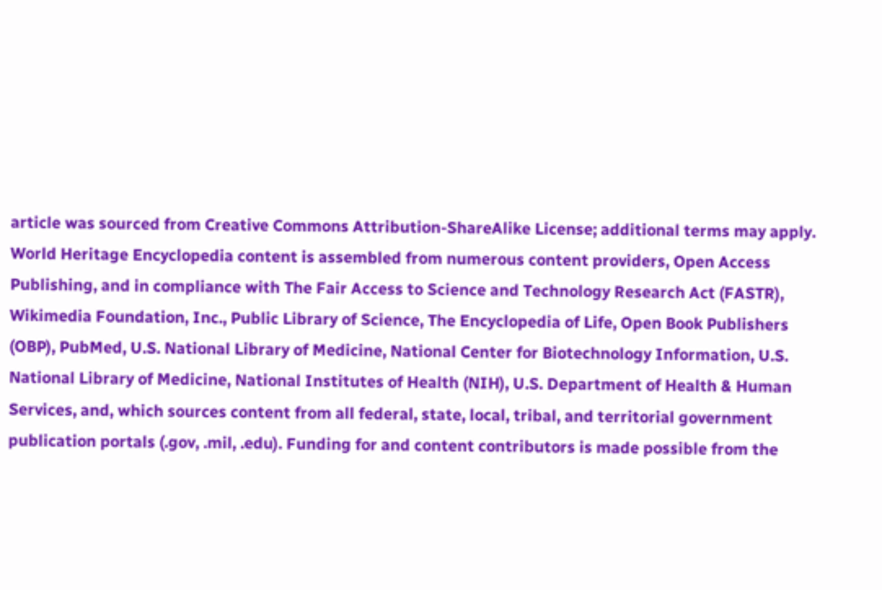article was sourced from Creative Commons Attribution-ShareAlike License; additional terms may apply. World Heritage Encyclopedia content is assembled from numerous content providers, Open Access Publishing, and in compliance with The Fair Access to Science and Technology Research Act (FASTR), Wikimedia Foundation, Inc., Public Library of Science, The Encyclopedia of Life, Open Book Publishers (OBP), PubMed, U.S. National Library of Medicine, National Center for Biotechnology Information, U.S. National Library of Medicine, National Institutes of Health (NIH), U.S. Department of Health & Human Services, and, which sources content from all federal, state, local, tribal, and territorial government publication portals (.gov, .mil, .edu). Funding for and content contributors is made possible from the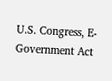U.S. Congress, E-Government Act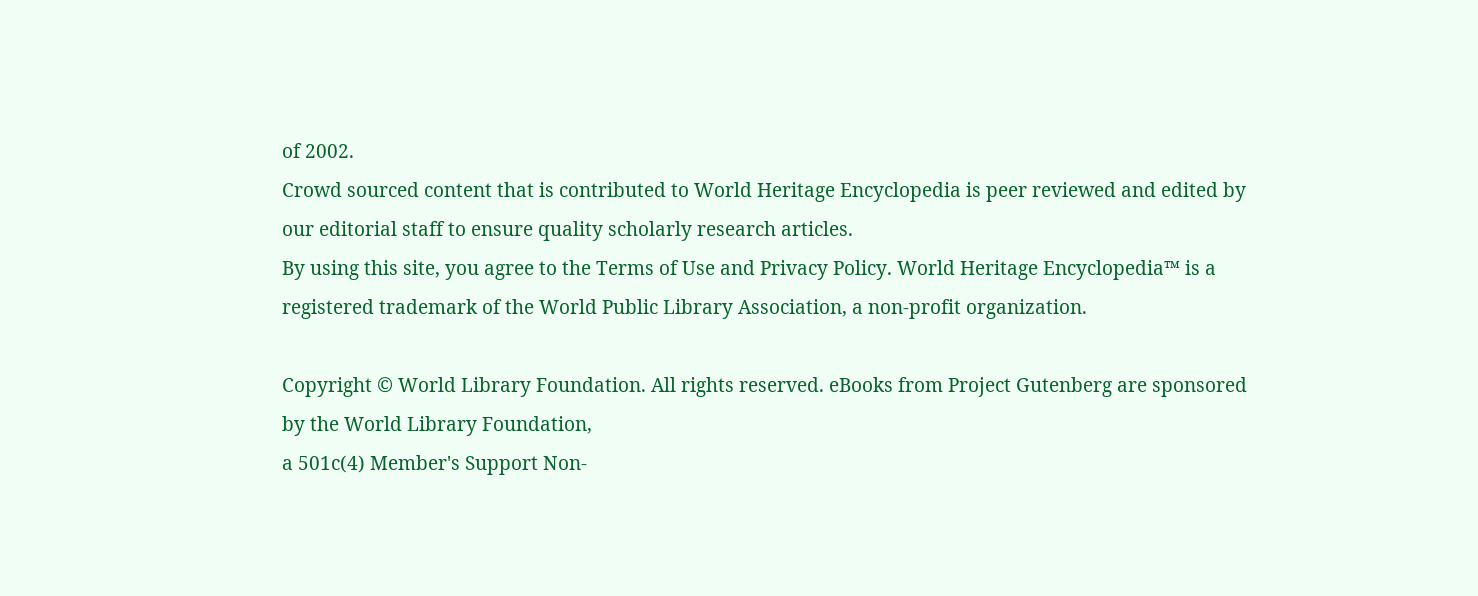of 2002.
Crowd sourced content that is contributed to World Heritage Encyclopedia is peer reviewed and edited by our editorial staff to ensure quality scholarly research articles.
By using this site, you agree to the Terms of Use and Privacy Policy. World Heritage Encyclopedia™ is a registered trademark of the World Public Library Association, a non-profit organization.

Copyright © World Library Foundation. All rights reserved. eBooks from Project Gutenberg are sponsored by the World Library Foundation,
a 501c(4) Member's Support Non-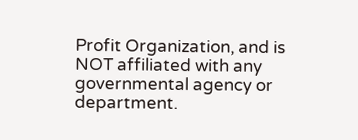Profit Organization, and is NOT affiliated with any governmental agency or department.